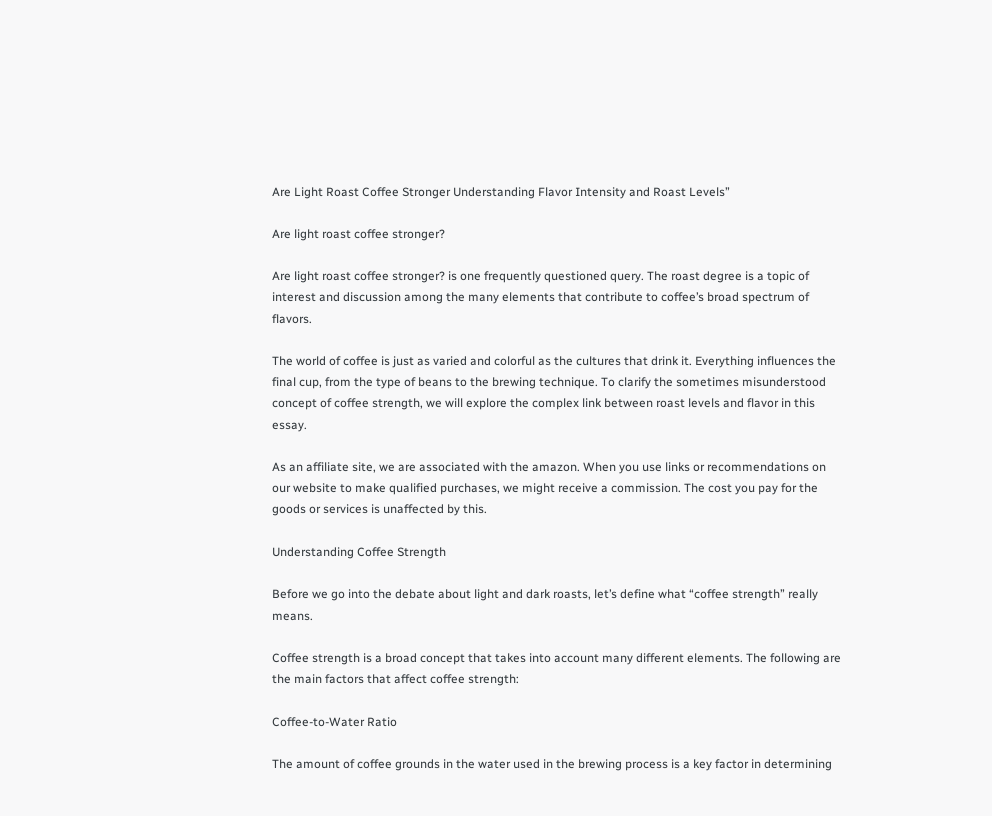Are Light Roast Coffee Stronger Understanding Flavor Intensity and Roast Levels”

Are light roast coffee stronger?

Are light roast coffee stronger? is one frequently questioned query. The roast degree is a topic of interest and discussion among the many elements that contribute to coffee’s broad spectrum of flavors.

The world of coffee is just as varied and colorful as the cultures that drink it. Everything influences the final cup, from the type of beans to the brewing technique. To clarify the sometimes misunderstood concept of coffee strength, we will explore the complex link between roast levels and flavor in this essay.

As an affiliate site, we are associated with the amazon. When you use links or recommendations on our website to make qualified purchases, we might receive a commission. The cost you pay for the goods or services is unaffected by this.

Understanding Coffee Strength

Before we go into the debate about light and dark roasts, let’s define what “coffee strength” really means.

Coffee strength is a broad concept that takes into account many different elements. The following are the main factors that affect coffee strength:

Coffee-to-Water Ratio

The amount of coffee grounds in the water used in the brewing process is a key factor in determining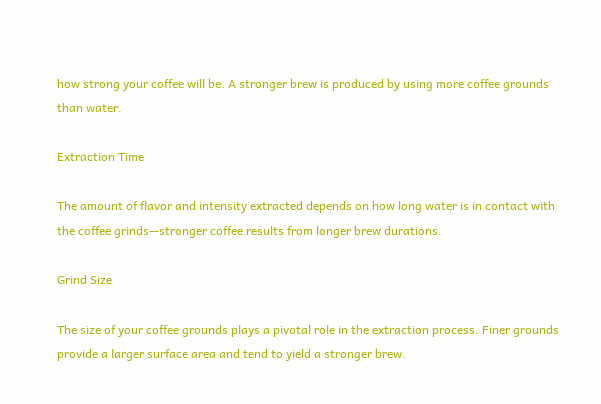how strong your coffee will be. A stronger brew is produced by using more coffee grounds than water.

Extraction Time

The amount of flavor and intensity extracted depends on how long water is in contact with the coffee grinds—stronger coffee results from longer brew durations.

Grind Size

The size of your coffee grounds plays a pivotal role in the extraction process. Finer grounds provide a larger surface area and tend to yield a stronger brew.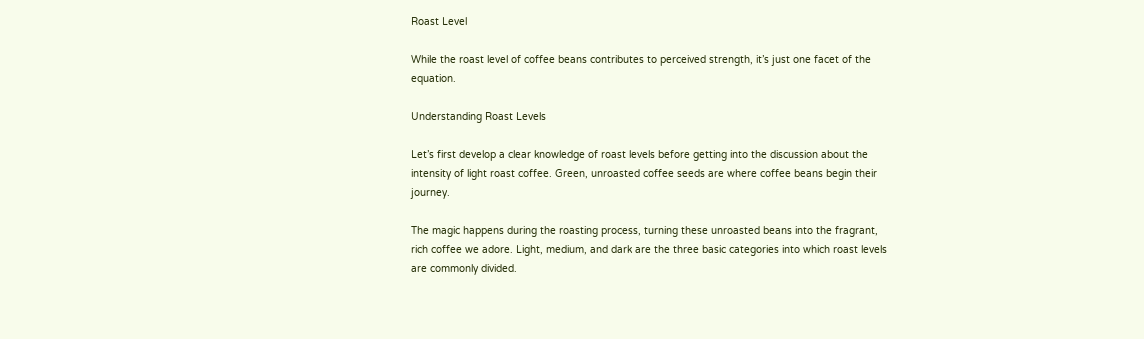Roast Level

While the roast level of coffee beans contributes to perceived strength, it’s just one facet of the equation.

Understanding Roast Levels

Let’s first develop a clear knowledge of roast levels before getting into the discussion about the intensity of light roast coffee. Green, unroasted coffee seeds are where coffee beans begin their journey.

The magic happens during the roasting process, turning these unroasted beans into the fragrant, rich coffee we adore. Light, medium, and dark are the three basic categories into which roast levels are commonly divided.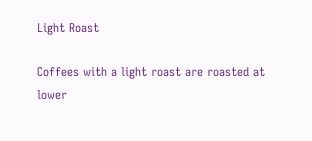Light Roast

Coffees with a light roast are roasted at lower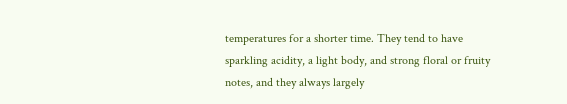temperatures for a shorter time. They tend to have sparkling acidity, a light body, and strong floral or fruity notes, and they always largely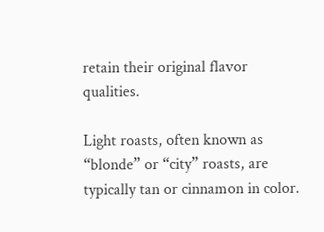retain their original flavor qualities.

Light roasts, often known as “blonde” or “city” roasts, are typically tan or cinnamon in color.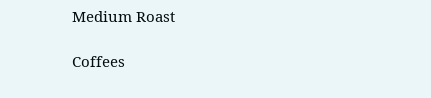Medium Roast

Coffees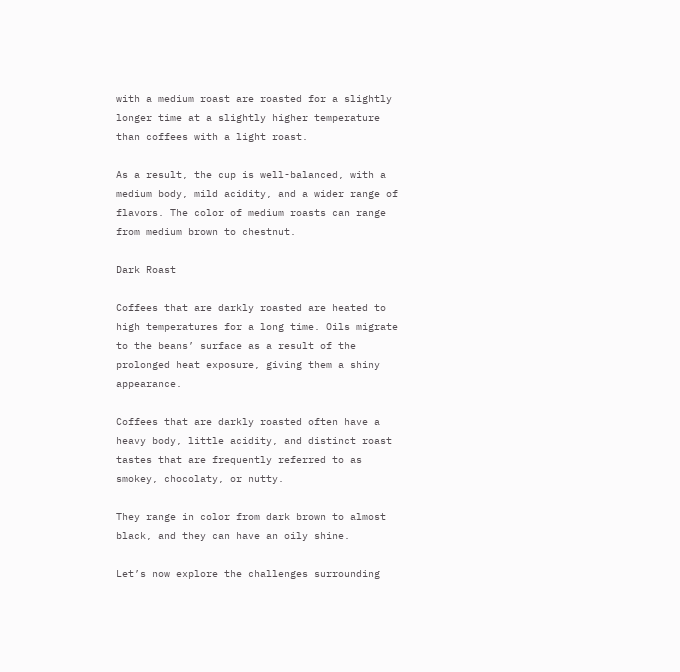with a medium roast are roasted for a slightly longer time at a slightly higher temperature than coffees with a light roast.

As a result, the cup is well-balanced, with a medium body, mild acidity, and a wider range of flavors. The color of medium roasts can range from medium brown to chestnut.

Dark Roast

Coffees that are darkly roasted are heated to high temperatures for a long time. Oils migrate to the beans’ surface as a result of the prolonged heat exposure, giving them a shiny appearance.

Coffees that are darkly roasted often have a heavy body, little acidity, and distinct roast tastes that are frequently referred to as smokey, chocolaty, or nutty.

They range in color from dark brown to almost black, and they can have an oily shine.

Let’s now explore the challenges surrounding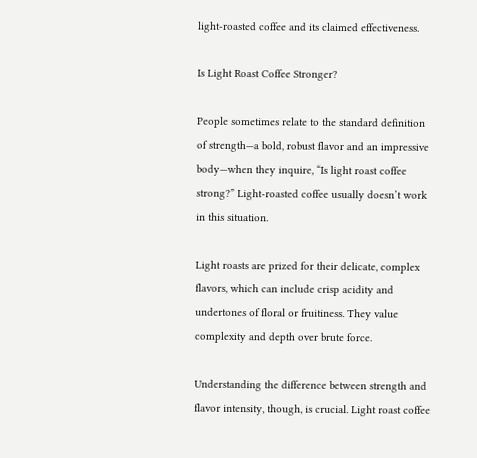light-roasted coffee and its claimed effectiveness.

Is Light Roast Coffee Stronger?

People sometimes relate to the standard definition of strength—a bold, robust flavor and an impressive body—when they inquire, “Is light roast coffee strong?” Light-roasted coffee usually doesn’t work in this situation.

Light roasts are prized for their delicate, complex flavors, which can include crisp acidity and undertones of floral or fruitiness. They value complexity and depth over brute force.

Understanding the difference between strength and flavor intensity, though, is crucial. Light roast coffee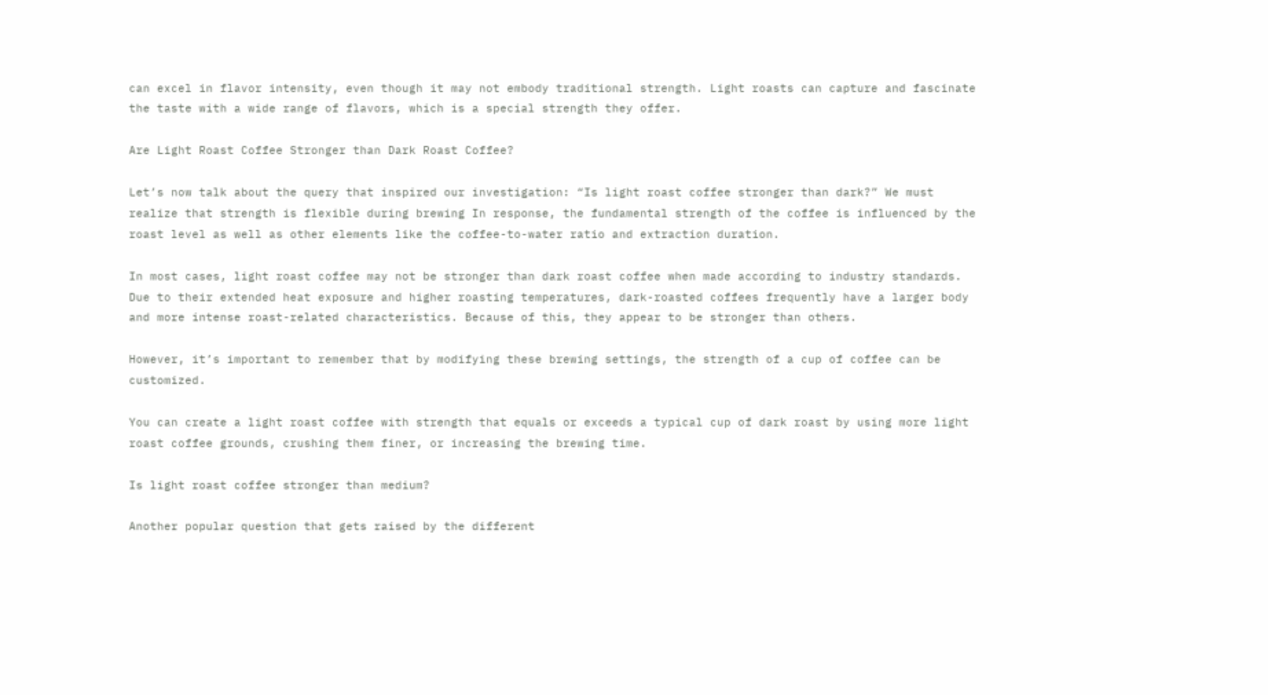can excel in flavor intensity, even though it may not embody traditional strength. Light roasts can capture and fascinate the taste with a wide range of flavors, which is a special strength they offer.

Are Light Roast Coffee Stronger than Dark Roast Coffee?

Let’s now talk about the query that inspired our investigation: “Is light roast coffee stronger than dark?” We must realize that strength is flexible during brewing In response, the fundamental strength of the coffee is influenced by the roast level as well as other elements like the coffee-to-water ratio and extraction duration.

In most cases, light roast coffee may not be stronger than dark roast coffee when made according to industry standards. Due to their extended heat exposure and higher roasting temperatures, dark-roasted coffees frequently have a larger body and more intense roast-related characteristics. Because of this, they appear to be stronger than others.

However, it’s important to remember that by modifying these brewing settings, the strength of a cup of coffee can be customized.

You can create a light roast coffee with strength that equals or exceeds a typical cup of dark roast by using more light roast coffee grounds, crushing them finer, or increasing the brewing time.

Is light roast coffee stronger than medium?

Another popular question that gets raised by the different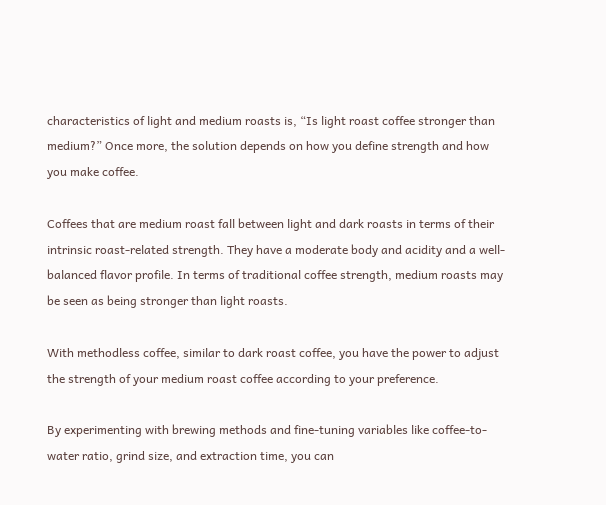characteristics of light and medium roasts is, “Is light roast coffee stronger than medium?” Once more, the solution depends on how you define strength and how you make coffee.

Coffees that are medium roast fall between light and dark roasts in terms of their intrinsic roast-related strength. They have a moderate body and acidity and a well-balanced flavor profile. In terms of traditional coffee strength, medium roasts may be seen as being stronger than light roasts.

With methodless coffee, similar to dark roast coffee, you have the power to adjust the strength of your medium roast coffee according to your preference.

By experimenting with brewing methods and fine-tuning variables like coffee-to-water ratio, grind size, and extraction time, you can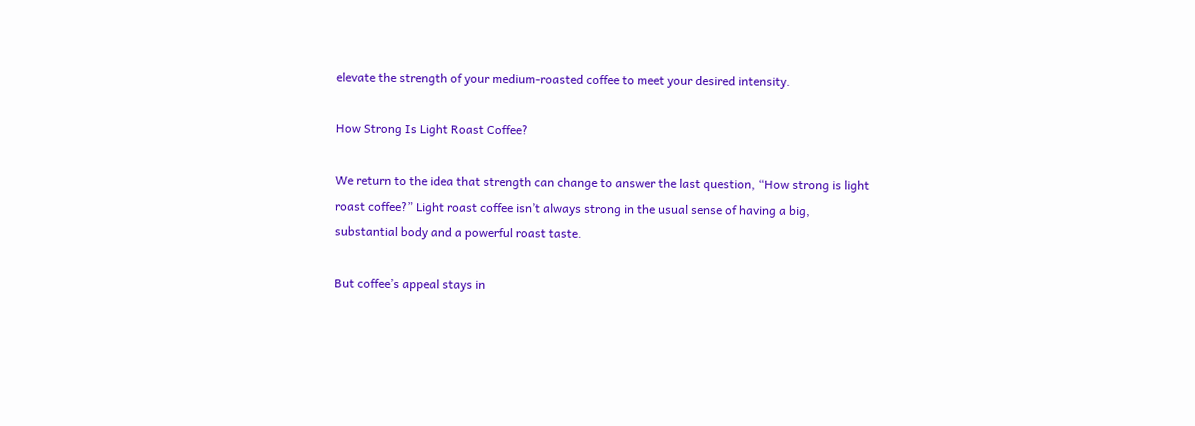elevate the strength of your medium-roasted coffee to meet your desired intensity.

How Strong Is Light Roast Coffee?

We return to the idea that strength can change to answer the last question, “How strong is light roast coffee?” Light roast coffee isn’t always strong in the usual sense of having a big, substantial body and a powerful roast taste.

But coffee’s appeal stays in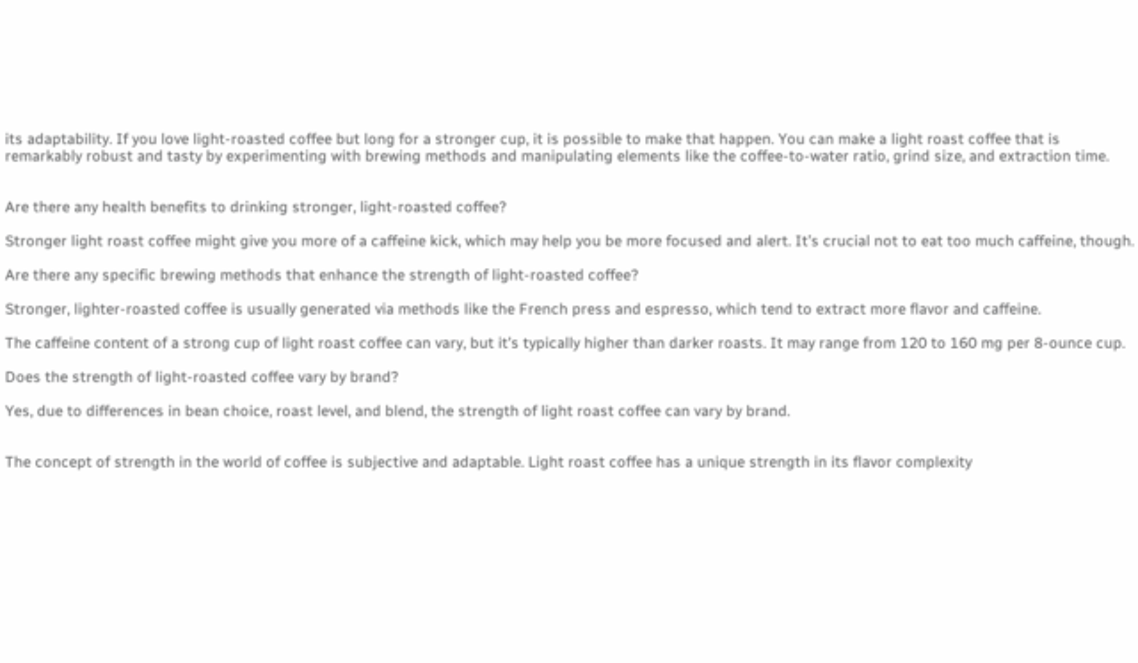its adaptability. If you love light-roasted coffee but long for a stronger cup, it is possible to make that happen. You can make a light roast coffee that is remarkably robust and tasty by experimenting with brewing methods and manipulating elements like the coffee-to-water ratio, grind size, and extraction time.


Are there any health benefits to drinking stronger, light-roasted coffee?

Stronger light roast coffee might give you more of a caffeine kick, which may help you be more focused and alert. It’s crucial not to eat too much caffeine, though.

Are there any specific brewing methods that enhance the strength of light-roasted coffee?

Stronger, lighter-roasted coffee is usually generated via methods like the French press and espresso, which tend to extract more flavor and caffeine.

The caffeine content of a strong cup of light roast coffee can vary, but it’s typically higher than darker roasts. It may range from 120 to 160 mg per 8-ounce cup.

Does the strength of light-roasted coffee vary by brand?

Yes, due to differences in bean choice, roast level, and blend, the strength of light roast coffee can vary by brand.


The concept of strength in the world of coffee is subjective and adaptable. Light roast coffee has a unique strength in its flavor complexity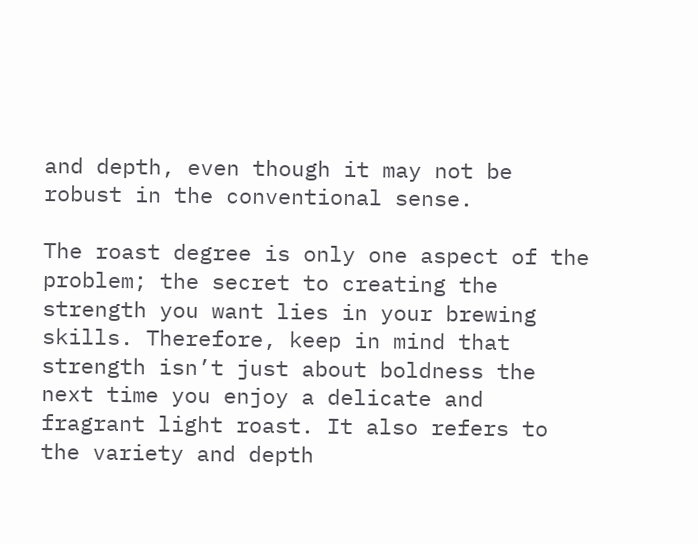and depth, even though it may not be robust in the conventional sense.

The roast degree is only one aspect of the problem; the secret to creating the strength you want lies in your brewing skills. Therefore, keep in mind that strength isn’t just about boldness the next time you enjoy a delicate and fragrant light roast. It also refers to the variety and depth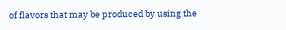of flavors that may be produced by using the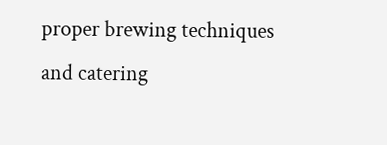proper brewing techniques and catering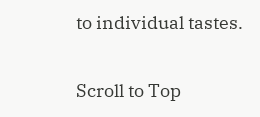to individual tastes.

Scroll to Top